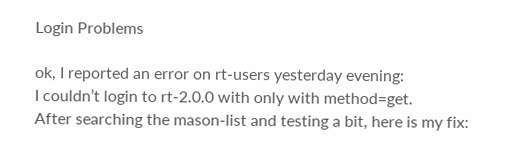Login Problems

ok, I reported an error on rt-users yesterday evening:
I couldn’t login to rt-2.0.0 with only with method=get.
After searching the mason-list and testing a bit, here is my fix: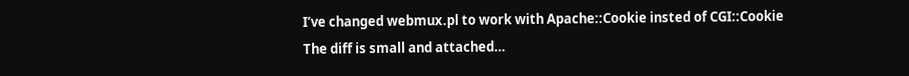I’ve changed webmux.pl to work with Apache::Cookie insted of CGI::Cookie
The diff is small and attached…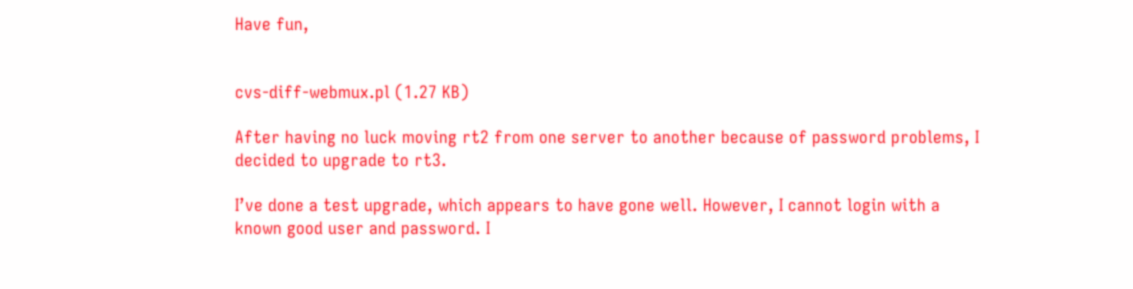Have fun,


cvs-diff-webmux.pl (1.27 KB)

After having no luck moving rt2 from one server to another because of password problems, I decided to upgrade to rt3.

I’ve done a test upgrade, which appears to have gone well. However, I cannot login with a known good user and password. I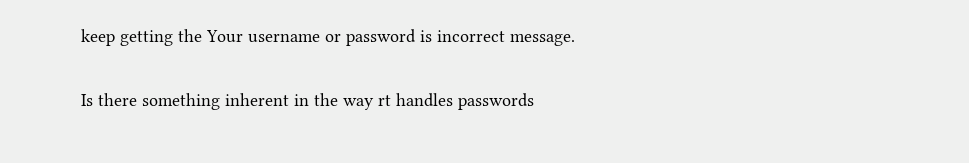keep getting the Your username or password is incorrect message.

Is there something inherent in the way rt handles passwords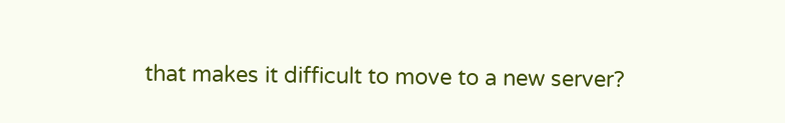that makes it difficult to move to a new server?